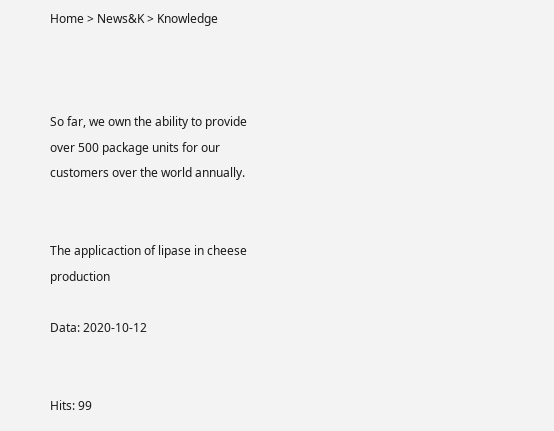Home > News&K > Knowledge



So far, we own the ability to provide over 500 package units for our customers over the world annually.


The applicaction of lipase in cheese production

Data: 2020-10-12


Hits: 99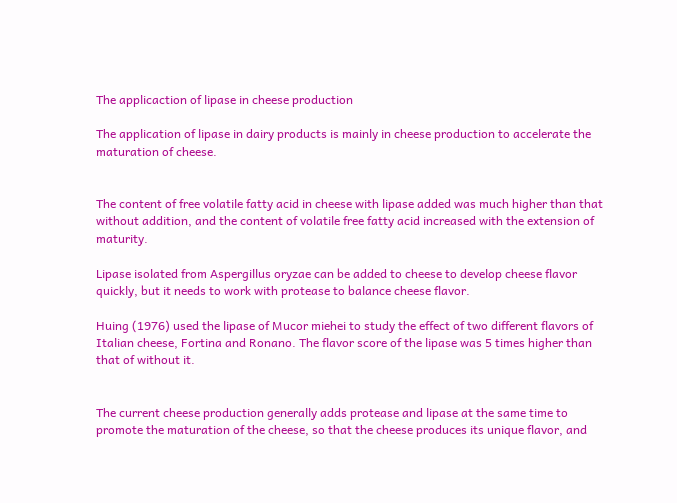The applicaction of lipase in cheese production

The application of lipase in dairy products is mainly in cheese production to accelerate the maturation of cheese.


The content of free volatile fatty acid in cheese with lipase added was much higher than that without addition, and the content of volatile free fatty acid increased with the extension of maturity.

Lipase isolated from Aspergillus oryzae can be added to cheese to develop cheese flavor quickly, but it needs to work with protease to balance cheese flavor.

Huing (1976) used the lipase of Mucor miehei to study the effect of two different flavors of Italian cheese, Fortina and Ronano. The flavor score of the lipase was 5 times higher than that of without it.


The current cheese production generally adds protease and lipase at the same time to promote the maturation of the cheese, so that the cheese produces its unique flavor, and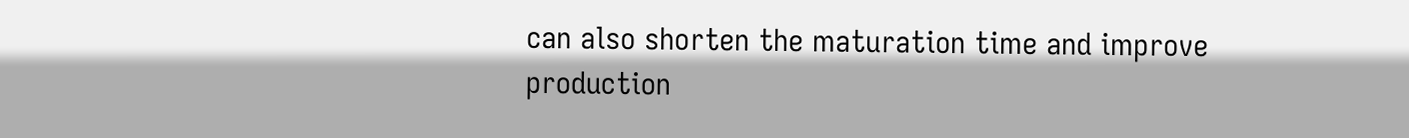can also shorten the maturation time and improve production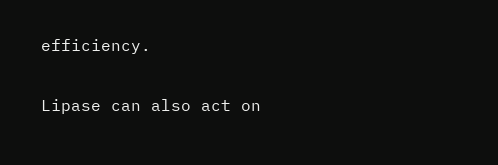efficiency.

Lipase can also act on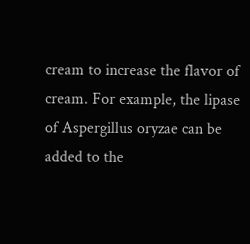cream to increase the flavor of cream. For example, the lipase of Aspergillus oryzae can be added to the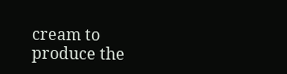cream to produce the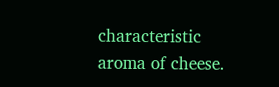characteristic aroma of cheese.